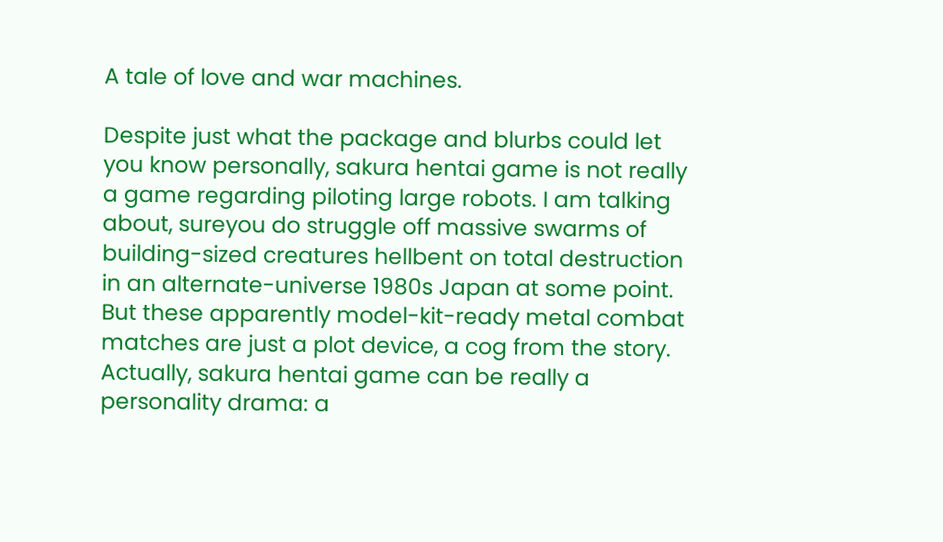A tale of love and war machines.

Despite just what the package and blurbs could let you know personally, sakura hentai game is not really a game regarding piloting large robots. I am talking about, sureyou do struggle off massive swarms of building-sized creatures hellbent on total destruction in an alternate-universe 1980s Japan at some point. But these apparently model-kit-ready metal combat matches are just a plot device, a cog from the story. Actually, sakura hentai game can be really a personality drama: a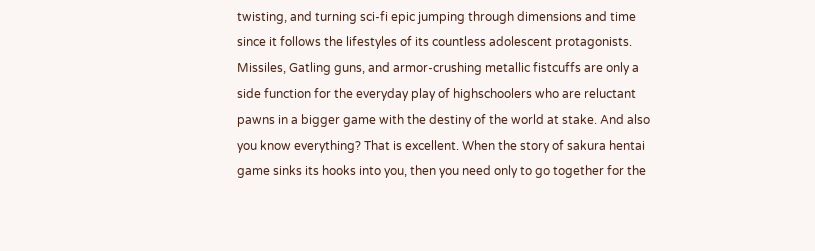twisting, and turning sci-fi epic jumping through dimensions and time since it follows the lifestyles of its countless adolescent protagonists. Missiles, Gatling guns, and armor-crushing metallic fistcuffs are only a side function for the everyday play of highschoolers who are reluctant pawns in a bigger game with the destiny of the world at stake. And also you know everything? That is excellent. When the story of sakura hentai game sinks its hooks into you, then you need only to go together for the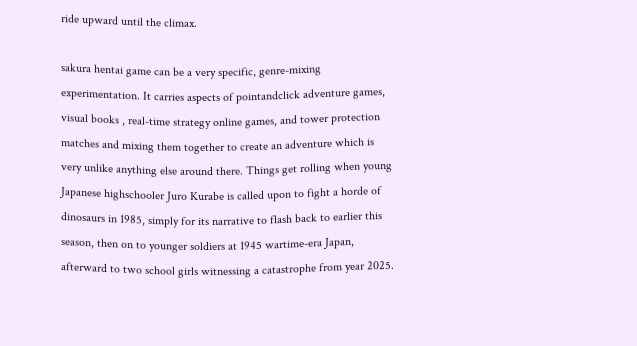ride upward until the climax.

sakura hentai game can be a very specific, genre-mixing experimentation. It carries aspects of pointandclick adventure games, visual books , real-time strategy online games, and tower protection matches and mixing them together to create an adventure which is very unlike anything else around there. Things get rolling when young Japanese highschooler Juro Kurabe is called upon to fight a horde of dinosaurs in 1985, simply for its narrative to flash back to earlier this season, then on to younger soldiers at 1945 wartime-era Japan, afterward to two school girls witnessing a catastrophe from year 2025.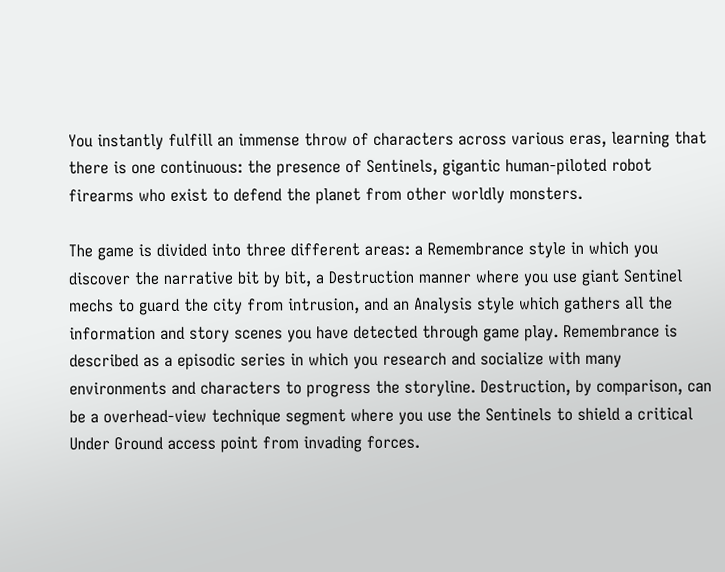You instantly fulfill an immense throw of characters across various eras, learning that there is one continuous: the presence of Sentinels, gigantic human-piloted robot firearms who exist to defend the planet from other worldly monsters.

The game is divided into three different areas: a Remembrance style in which you discover the narrative bit by bit, a Destruction manner where you use giant Sentinel mechs to guard the city from intrusion, and an Analysis style which gathers all the information and story scenes you have detected through game play. Remembrance is described as a episodic series in which you research and socialize with many environments and characters to progress the storyline. Destruction, by comparison, can be a overhead-view technique segment where you use the Sentinels to shield a critical Under Ground access point from invading forces.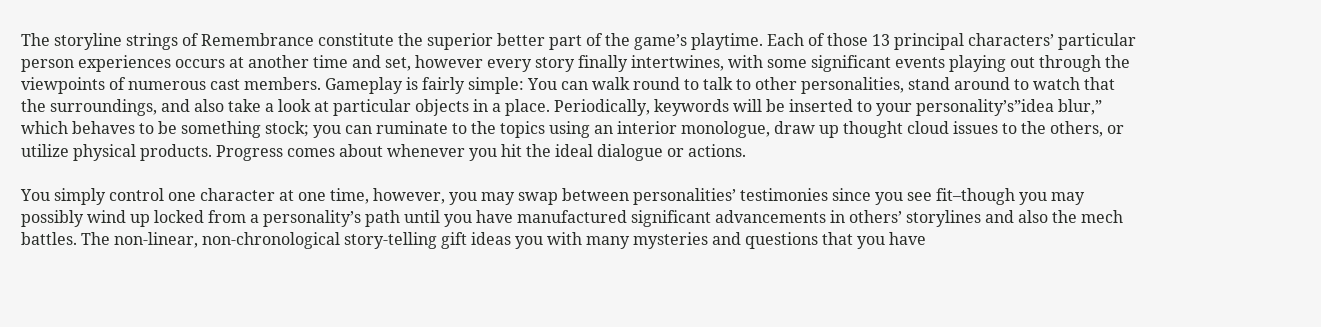The storyline strings of Remembrance constitute the superior better part of the game’s playtime. Each of those 13 principal characters’ particular person experiences occurs at another time and set, however every story finally intertwines, with some significant events playing out through the viewpoints of numerous cast members. Gameplay is fairly simple: You can walk round to talk to other personalities, stand around to watch that the surroundings, and also take a look at particular objects in a place. Periodically, keywords will be inserted to your personality’s”idea blur,” which behaves to be something stock; you can ruminate to the topics using an interior monologue, draw up thought cloud issues to the others, or utilize physical products. Progress comes about whenever you hit the ideal dialogue or actions.

You simply control one character at one time, however, you may swap between personalities’ testimonies since you see fit–though you may possibly wind up locked from a personality’s path until you have manufactured significant advancements in others’ storylines and also the mech battles. The non-linear, non-chronological story-telling gift ideas you with many mysteries and questions that you have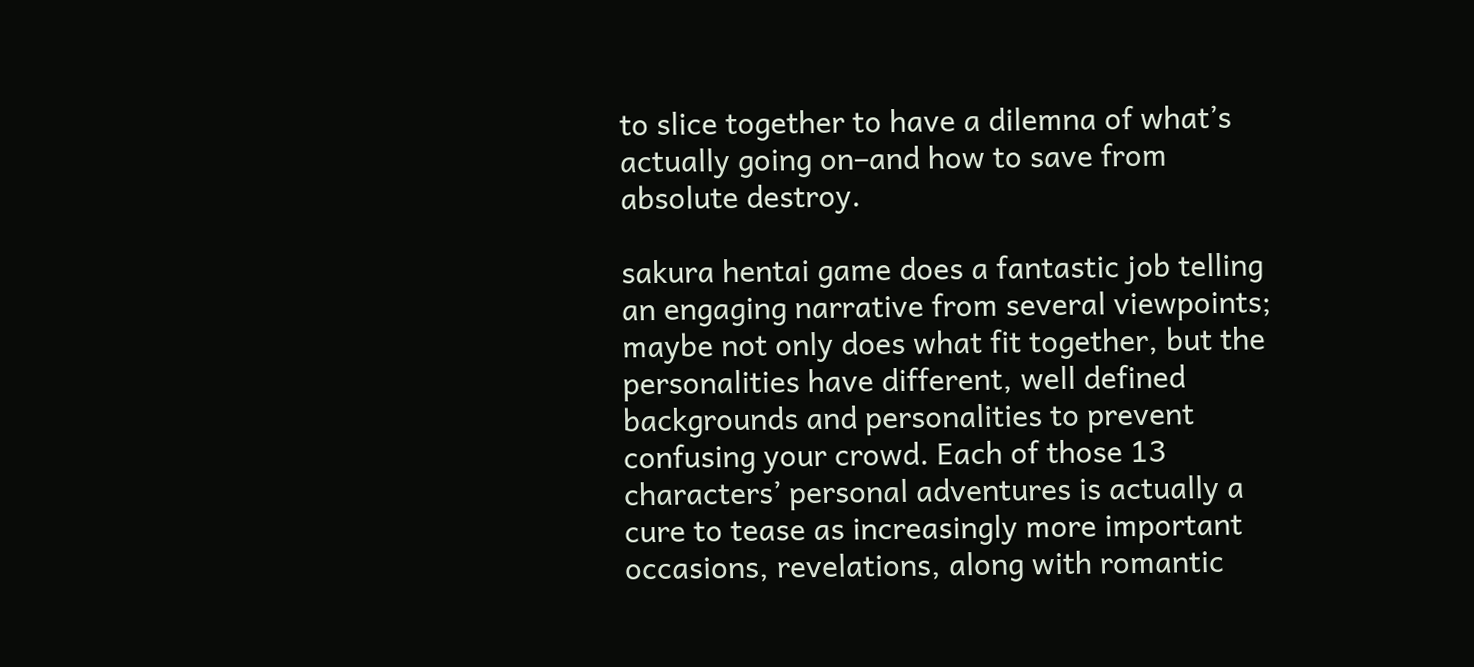to slice together to have a dilemna of what’s actually going on–and how to save from absolute destroy.

sakura hentai game does a fantastic job telling an engaging narrative from several viewpoints; maybe not only does what fit together, but the personalities have different, well defined backgrounds and personalities to prevent confusing your crowd. Each of those 13 characters’ personal adventures is actually a cure to tease as increasingly more important occasions, revelations, along with romantic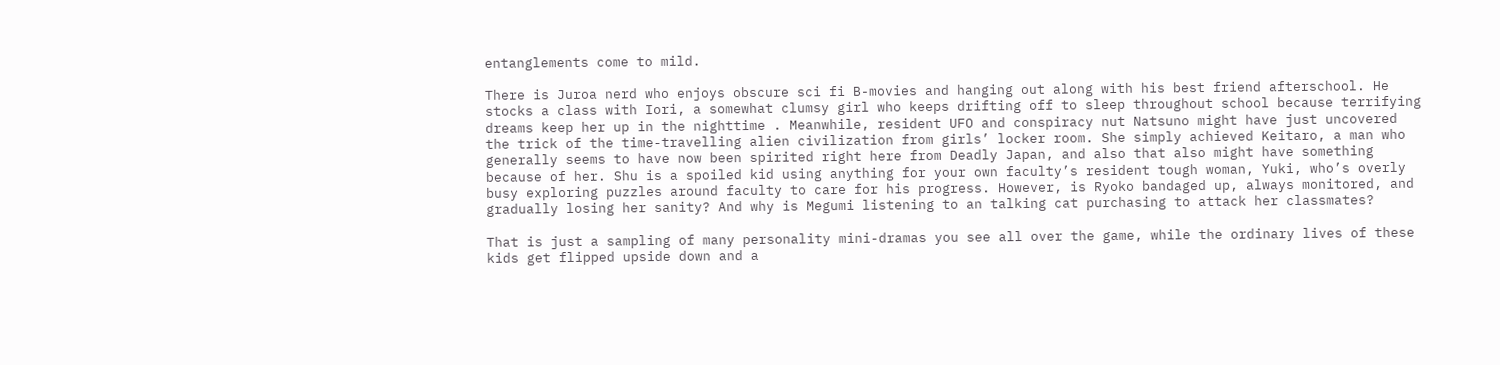entanglements come to mild.

There is Juroa nerd who enjoys obscure sci fi B-movies and hanging out along with his best friend afterschool. He stocks a class with Iori, a somewhat clumsy girl who keeps drifting off to sleep throughout school because terrifying dreams keep her up in the nighttime . Meanwhile, resident UFO and conspiracy nut Natsuno might have just uncovered the trick of the time-travelling alien civilization from girls’ locker room. She simply achieved Keitaro, a man who generally seems to have now been spirited right here from Deadly Japan, and also that also might have something because of her. Shu is a spoiled kid using anything for your own faculty’s resident tough woman, Yuki, who’s overly busy exploring puzzles around faculty to care for his progress. However, is Ryoko bandaged up, always monitored, and gradually losing her sanity? And why is Megumi listening to an talking cat purchasing to attack her classmates?

That is just a sampling of many personality mini-dramas you see all over the game, while the ordinary lives of these kids get flipped upside down and a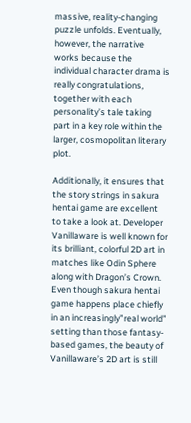massive, reality-changing puzzle unfolds. Eventually, however, the narrative works because the individual character drama is really congratulations, together with each personality’s tale taking part in a key role within the larger, cosmopolitan literary plot.

Additionally, it ensures that the story strings in sakura hentai game are excellent to take a look at. Developer Vanillaware is well known for its brilliant, colorful 2D art in matches like Odin Sphere along with Dragon’s Crown. Even though sakura hentai game happens place chiefly in an increasingly”real world” setting than those fantasy-based games, the beauty of Vanillaware’s 2D art is still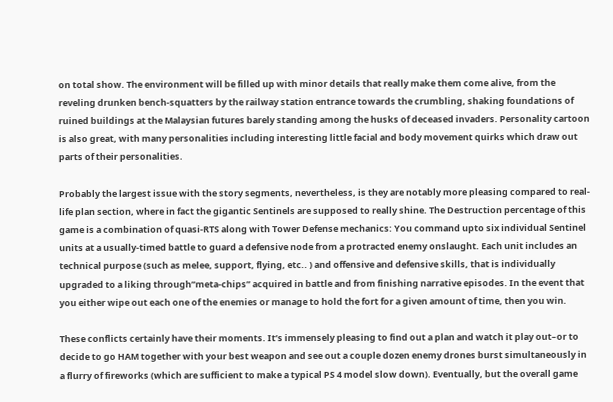on total show. The environment will be filled up with minor details that really make them come alive, from the reveling drunken bench-squatters by the railway station entrance towards the crumbling, shaking foundations of ruined buildings at the Malaysian futures barely standing among the husks of deceased invaders. Personality cartoon is also great, with many personalities including interesting little facial and body movement quirks which draw out parts of their personalities.

Probably the largest issue with the story segments, nevertheless, is they are notably more pleasing compared to real-life plan section, where in fact the gigantic Sentinels are supposed to really shine. The Destruction percentage of this game is a combination of quasi-RTS along with Tower Defense mechanics: You command upto six individual Sentinel units at a usually-timed battle to guard a defensive node from a protracted enemy onslaught. Each unit includes an technical purpose (such as melee, support, flying, etc.. ) and offensive and defensive skills, that is individually upgraded to a liking through”meta-chips” acquired in battle and from finishing narrative episodes. In the event that you either wipe out each one of the enemies or manage to hold the fort for a given amount of time, then you win.

These conflicts certainly have their moments. It’s immensely pleasing to find out a plan and watch it play out–or to decide to go HAM together with your best weapon and see out a couple dozen enemy drones burst simultaneously in a flurry of fireworks (which are sufficient to make a typical PS 4 model slow down). Eventually, but the overall game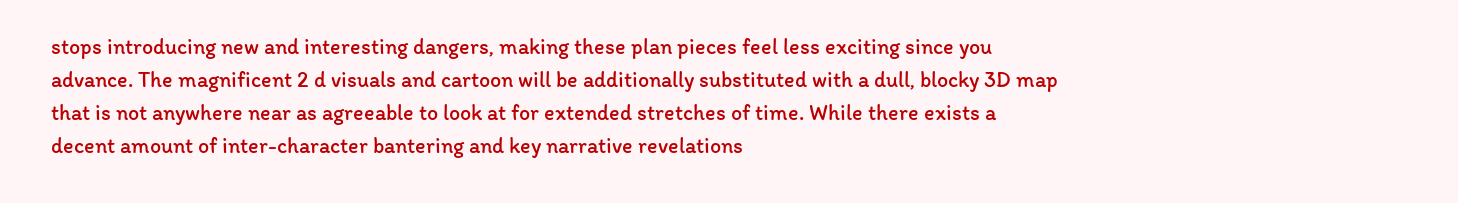stops introducing new and interesting dangers, making these plan pieces feel less exciting since you advance. The magnificent 2 d visuals and cartoon will be additionally substituted with a dull, blocky 3D map that is not anywhere near as agreeable to look at for extended stretches of time. While there exists a decent amount of inter-character bantering and key narrative revelations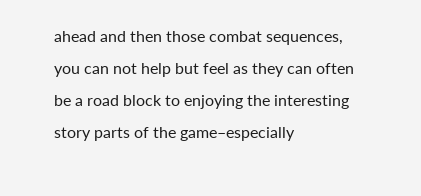ahead and then those combat sequences, you can not help but feel as they can often be a road block to enjoying the interesting story parts of the game–especially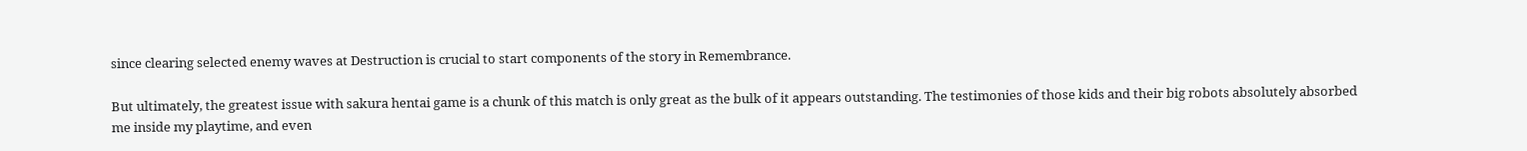since clearing selected enemy waves at Destruction is crucial to start components of the story in Remembrance.

But ultimately, the greatest issue with sakura hentai game is a chunk of this match is only great as the bulk of it appears outstanding. The testimonies of those kids and their big robots absolutely absorbed me inside my playtime, and even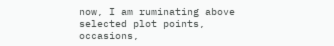now, I am ruminating above selected plot points, occasions,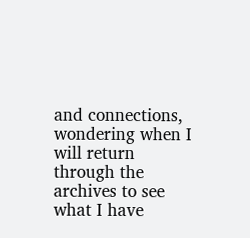and connections, wondering when I will return through the archives to see what I have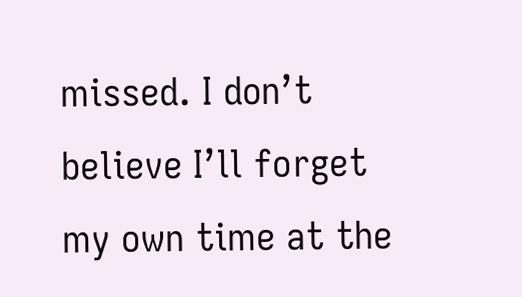missed. I don’t believe I’ll forget my own time at the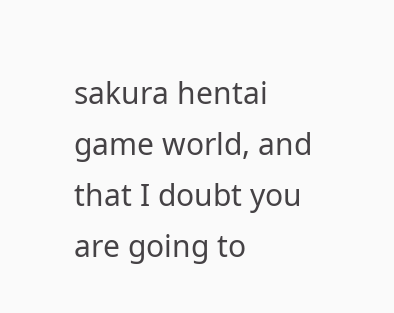sakura hentai game world, and that I doubt you are going to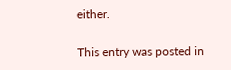either.

This entry was posted in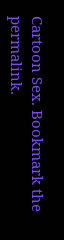Cartoon Sex. Bookmark the permalink.